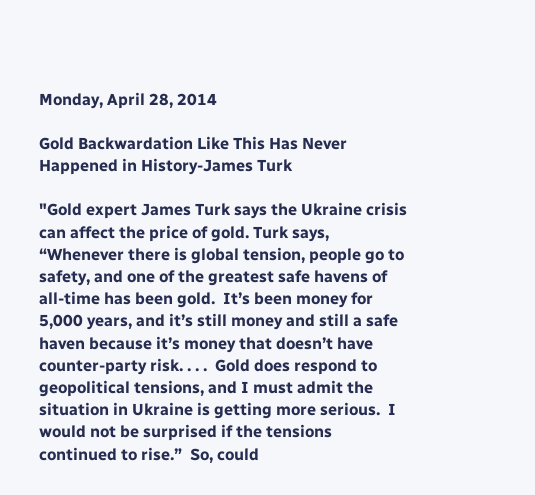Monday, April 28, 2014

Gold Backwardation Like This Has Never Happened in History-James Turk

"Gold expert James Turk says the Ukraine crisis can affect the price of gold. Turk says, “Whenever there is global tension, people go to safety, and one of the greatest safe havens of all-time has been gold.  It’s been money for 5,000 years, and it’s still money and still a safe haven because it’s money that doesn’t have counter-party risk. . . .  Gold does respond to geopolitical tensions, and I must admit the situation in Ukraine is getting more serious.  I would not be surprised if the tensions continued to rise.”  So, could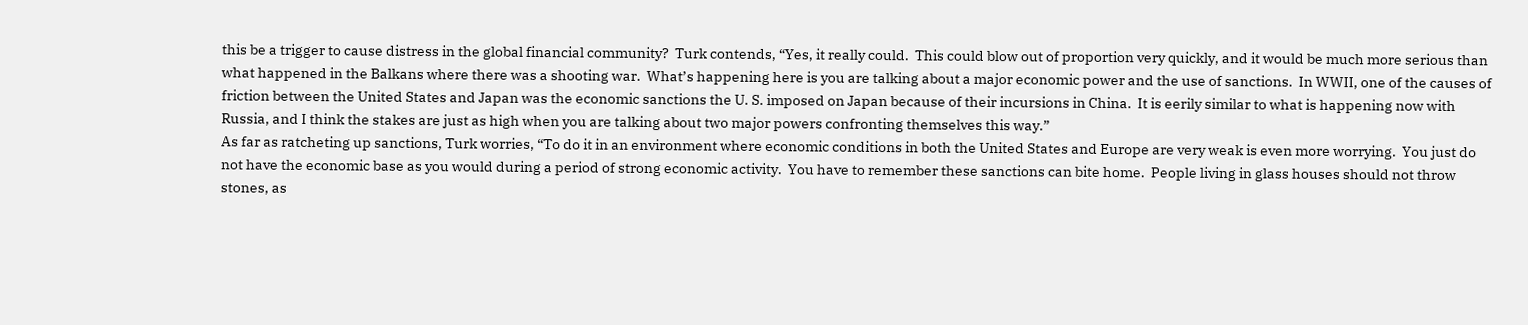this be a trigger to cause distress in the global financial community?  Turk contends, “Yes, it really could.  This could blow out of proportion very quickly, and it would be much more serious than what happened in the Balkans where there was a shooting war.  What’s happening here is you are talking about a major economic power and the use of sanctions.  In WWII, one of the causes of friction between the United States and Japan was the economic sanctions the U. S. imposed on Japan because of their incursions in China.  It is eerily similar to what is happening now with Russia, and I think the stakes are just as high when you are talking about two major powers confronting themselves this way.”
As far as ratcheting up sanctions, Turk worries, “To do it in an environment where economic conditions in both the United States and Europe are very weak is even more worrying.  You just do not have the economic base as you would during a period of strong economic activity.  You have to remember these sanctions can bite home.  People living in glass houses should not throw stones, as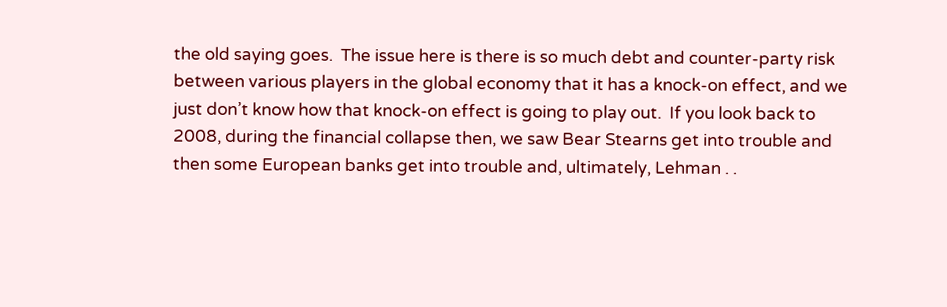the old saying goes.  The issue here is there is so much debt and counter-party risk between various players in the global economy that it has a knock-on effect, and we just don’t know how that knock-on effect is going to play out.  If you look back to 2008, during the financial collapse then, we saw Bear Stearns get into trouble and then some European banks get into trouble and, ultimately, Lehman . .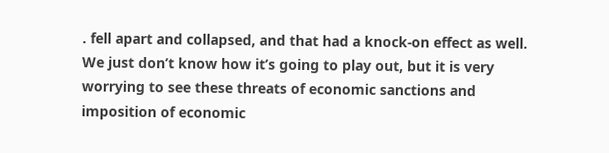. fell apart and collapsed, and that had a knock-on effect as well.  We just don’t know how it’s going to play out, but it is very worrying to see these threats of economic sanctions and imposition of economic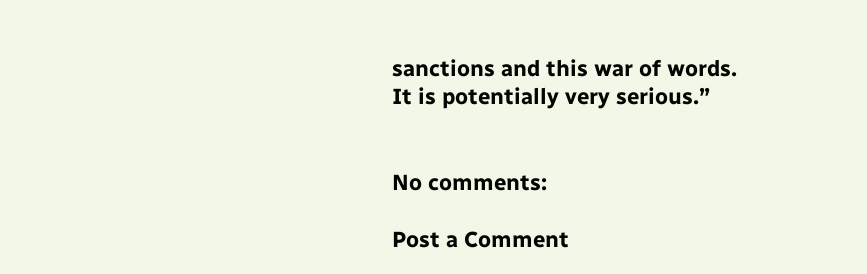sanctions and this war of words.  It is potentially very serious.”


No comments:

Post a Comment